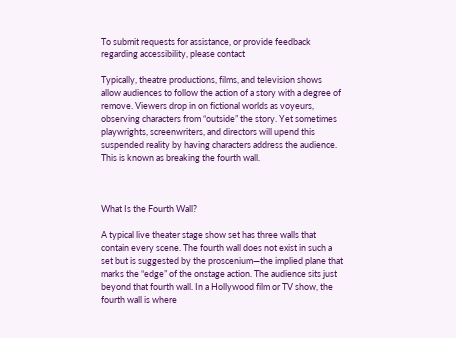To submit requests for assistance, or provide feedback regarding accessibility, please contact

Typically, theatre productions, films, and television shows allow audiences to follow the action of a story with a degree of remove. Viewers drop in on fictional worlds as voyeurs, observing characters from “outside” the story. Yet sometimes playwrights, screenwriters, and directors will upend this suspended reality by having characters address the audience. This is known as breaking the fourth wall.



What Is the Fourth Wall?

A typical live theater stage show set has three walls that contain every scene. The fourth wall does not exist in such a set but is suggested by the proscenium—the implied plane that marks the “edge” of the onstage action. The audience sits just beyond that fourth wall. In a Hollywood film or TV show, the fourth wall is where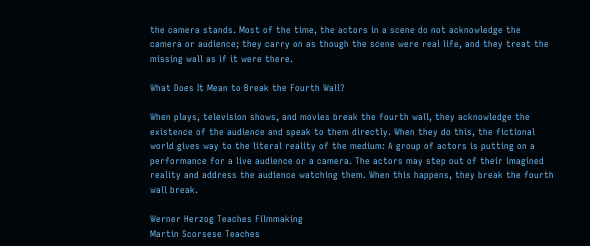the camera stands. Most of the time, the actors in a scene do not acknowledge the camera or audience; they carry on as though the scene were real life, and they treat the missing wall as if it were there.

What Does It Mean to Break the Fourth Wall?

When plays, television shows, and movies break the fourth wall, they acknowledge the existence of the audience and speak to them directly. When they do this, the fictional world gives way to the literal reality of the medium: A group of actors is putting on a performance for a live audience or a camera. The actors may step out of their imagined reality and address the audience watching them. When this happens, they break the fourth wall break.

Werner Herzog Teaches Filmmaking
Martin Scorsese Teaches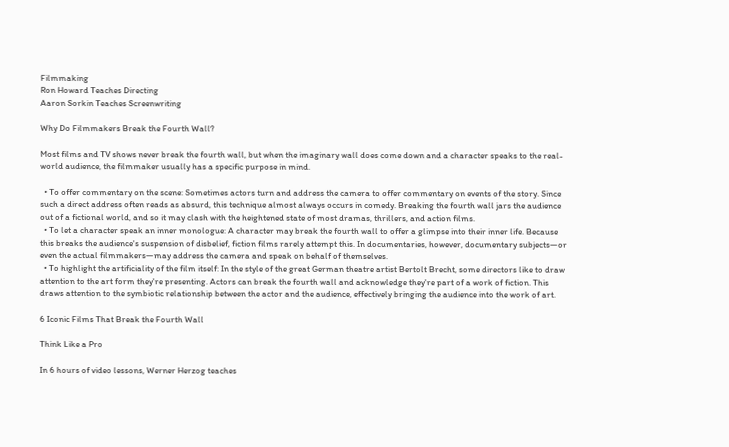Filmmaking
Ron Howard Teaches Directing
Aaron Sorkin Teaches Screenwriting

Why Do Filmmakers Break the Fourth Wall?

Most films and TV shows never break the fourth wall, but when the imaginary wall does come down and a character speaks to the real-world audience, the filmmaker usually has a specific purpose in mind.

  • To offer commentary on the scene: Sometimes actors turn and address the camera to offer commentary on events of the story. Since such a direct address often reads as absurd, this technique almost always occurs in comedy. Breaking the fourth wall jars the audience out of a fictional world, and so it may clash with the heightened state of most dramas, thrillers, and action films.
  • To let a character speak an inner monologue: A character may break the fourth wall to offer a glimpse into their inner life. Because this breaks the audience's suspension of disbelief, fiction films rarely attempt this. In documentaries, however, documentary subjects—or even the actual filmmakers—may address the camera and speak on behalf of themselves.
  • To highlight the artificiality of the film itself: In the style of the great German theatre artist Bertolt Brecht, some directors like to draw attention to the art form they're presenting. Actors can break the fourth wall and acknowledge they're part of a work of fiction. This draws attention to the symbiotic relationship between the actor and the audience, effectively bringing the audience into the work of art.

6 Iconic Films That Break the Fourth Wall

Think Like a Pro

In 6 hours of video lessons, Werner Herzog teaches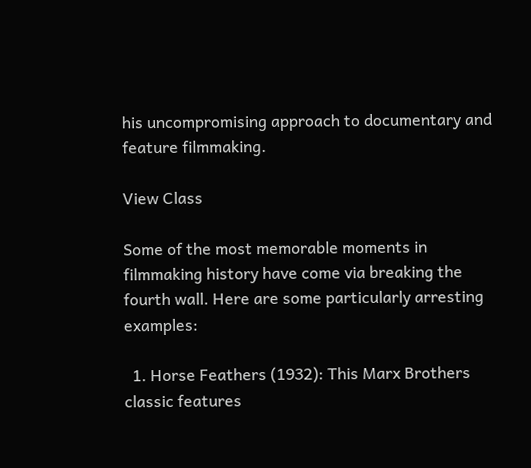his uncompromising approach to documentary and feature filmmaking.

View Class

Some of the most memorable moments in filmmaking history have come via breaking the fourth wall. Here are some particularly arresting examples:

  1. Horse Feathers (1932): This Marx Brothers classic features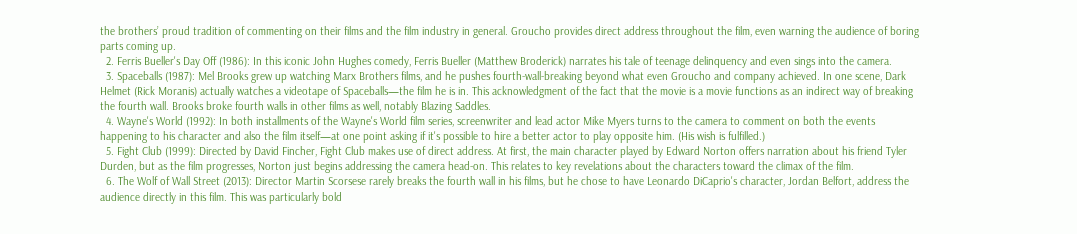the brothers’ proud tradition of commenting on their films and the film industry in general. Groucho provides direct address throughout the film, even warning the audience of boring parts coming up.
  2. Ferris Bueller's Day Off (1986): In this iconic John Hughes comedy, Ferris Bueller (Matthew Broderick) narrates his tale of teenage delinquency and even sings into the camera.
  3. Spaceballs (1987): Mel Brooks grew up watching Marx Brothers films, and he pushes fourth-wall-breaking beyond what even Groucho and company achieved. In one scene, Dark Helmet (Rick Moranis) actually watches a videotape of Spaceballs—the film he is in. This acknowledgment of the fact that the movie is a movie functions as an indirect way of breaking the fourth wall. Brooks broke fourth walls in other films as well, notably Blazing Saddles.
  4. Wayne's World (1992): In both installments of the Wayne's World film series, screenwriter and lead actor Mike Myers turns to the camera to comment on both the events happening to his character and also the film itself—at one point asking if it's possible to hire a better actor to play opposite him. (His wish is fulfilled.)
  5. Fight Club (1999): Directed by David Fincher, Fight Club makes use of direct address. At first, the main character played by Edward Norton offers narration about his friend Tyler Durden, but as the film progresses, Norton just begins addressing the camera head-on. This relates to key revelations about the characters toward the climax of the film.
  6. The Wolf of Wall Street (2013): Director Martin Scorsese rarely breaks the fourth wall in his films, but he chose to have Leonardo DiCaprio's character, Jordan Belfort, address the audience directly in this film. This was particularly bold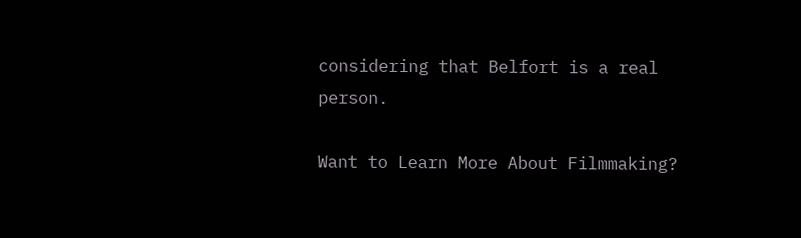considering that Belfort is a real person.

Want to Learn More About Filmmaking?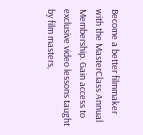Become a better filmmaker with the MasterClass Annual Membership. Gain access to exclusive video lessons taught by film masters,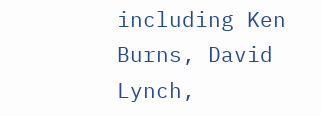including Ken Burns, David Lynch,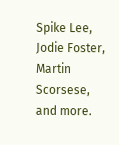Spike Lee, Jodie Foster, Martin Scorsese, and more.